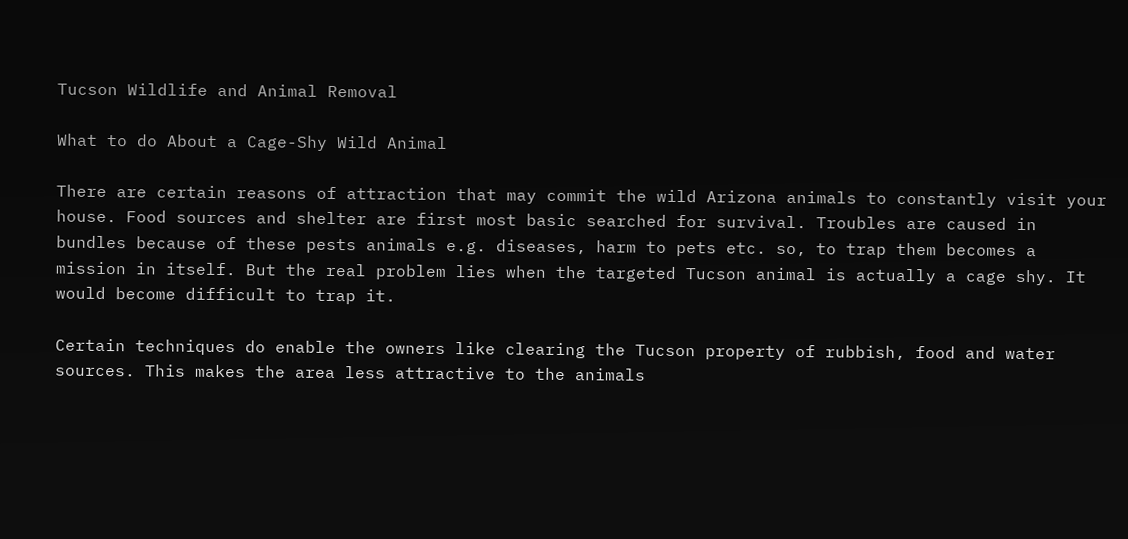Tucson Wildlife and Animal Removal

What to do About a Cage-Shy Wild Animal

There are certain reasons of attraction that may commit the wild Arizona animals to constantly visit your house. Food sources and shelter are first most basic searched for survival. Troubles are caused in bundles because of these pests animals e.g. diseases, harm to pets etc. so, to trap them becomes a mission in itself. But the real problem lies when the targeted Tucson animal is actually a cage shy. It would become difficult to trap it.

Certain techniques do enable the owners like clearing the Tucson property of rubbish, food and water sources. This makes the area less attractive to the animals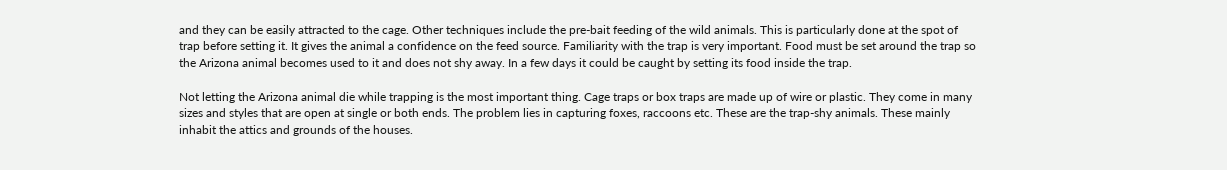and they can be easily attracted to the cage. Other techniques include the pre-bait feeding of the wild animals. This is particularly done at the spot of trap before setting it. It gives the animal a confidence on the feed source. Familiarity with the trap is very important. Food must be set around the trap so the Arizona animal becomes used to it and does not shy away. In a few days it could be caught by setting its food inside the trap.

Not letting the Arizona animal die while trapping is the most important thing. Cage traps or box traps are made up of wire or plastic. They come in many sizes and styles that are open at single or both ends. The problem lies in capturing foxes, raccoons etc. These are the trap-shy animals. These mainly inhabit the attics and grounds of the houses.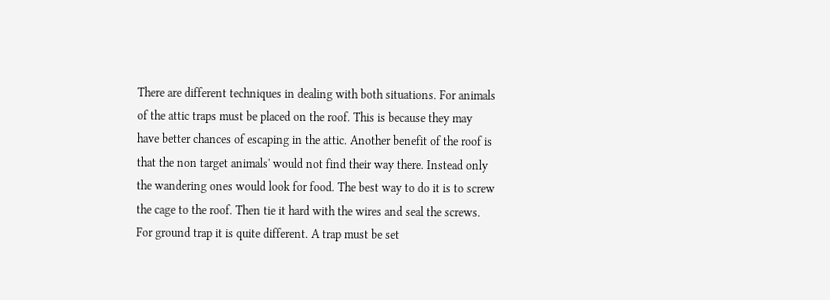There are different techniques in dealing with both situations. For animals of the attic traps must be placed on the roof. This is because they may have better chances of escaping in the attic. Another benefit of the roof is that the non target animals' would not find their way there. Instead only the wandering ones would look for food. The best way to do it is to screw the cage to the roof. Then tie it hard with the wires and seal the screws. For ground trap it is quite different. A trap must be set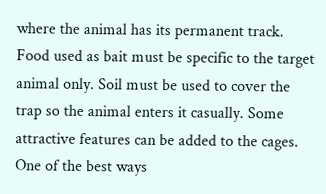where the animal has its permanent track. Food used as bait must be specific to the target animal only. Soil must be used to cover the trap so the animal enters it casually. Some attractive features can be added to the cages. One of the best ways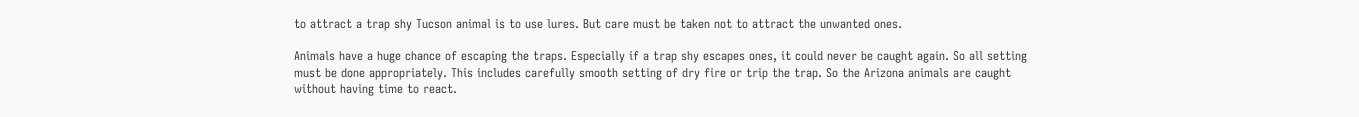to attract a trap shy Tucson animal is to use lures. But care must be taken not to attract the unwanted ones.

Animals have a huge chance of escaping the traps. Especially if a trap shy escapes ones, it could never be caught again. So all setting must be done appropriately. This includes carefully smooth setting of dry fire or trip the trap. So the Arizona animals are caught without having time to react.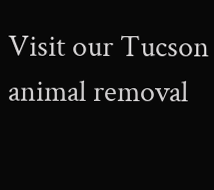Visit our Tucson animal removal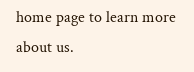home page to learn more about us.